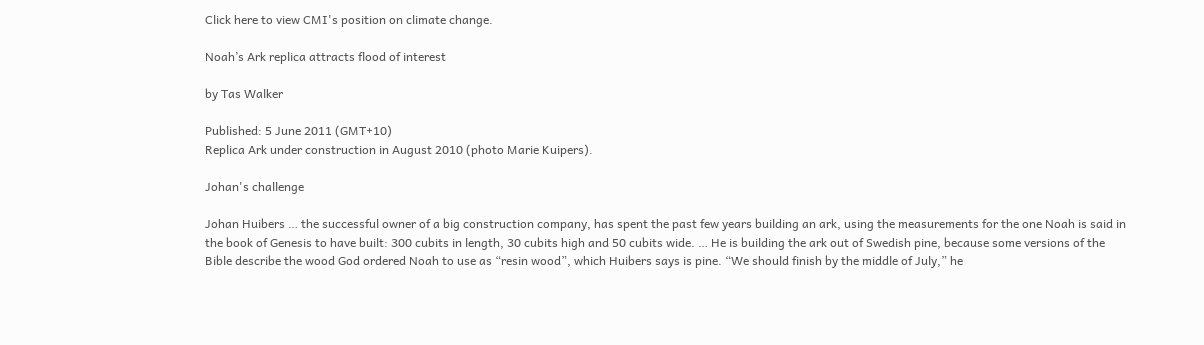Click here to view CMI's position on climate change.

Noah’s Ark replica attracts flood of interest

by Tas Walker

Published: 5 June 2011 (GMT+10)
Replica Ark under construction in August 2010 (photo Marie Kuipers).

Johan's challenge

Johan Huibers … the successful owner of a big construction company, has spent the past few years building an ark, using the measurements for the one Noah is said in the book of Genesis to have built: 300 cubits in length, 30 cubits high and 50 cubits wide. … He is building the ark out of Swedish pine, because some versions of the Bible describe the wood God ordered Noah to use as “resin wood”, which Huibers says is pine. “We should finish by the middle of July,” he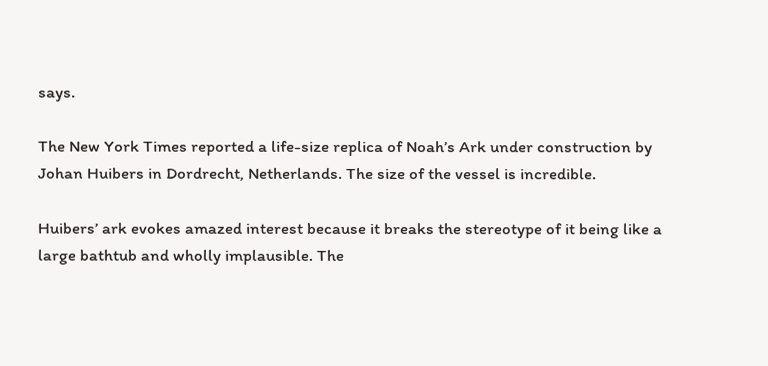says.

The New York Times reported a life-size replica of Noah’s Ark under construction by Johan Huibers in Dordrecht, Netherlands. The size of the vessel is incredible.

Huibers’ ark evokes amazed interest because it breaks the stereotype of it being like a large bathtub and wholly implausible. The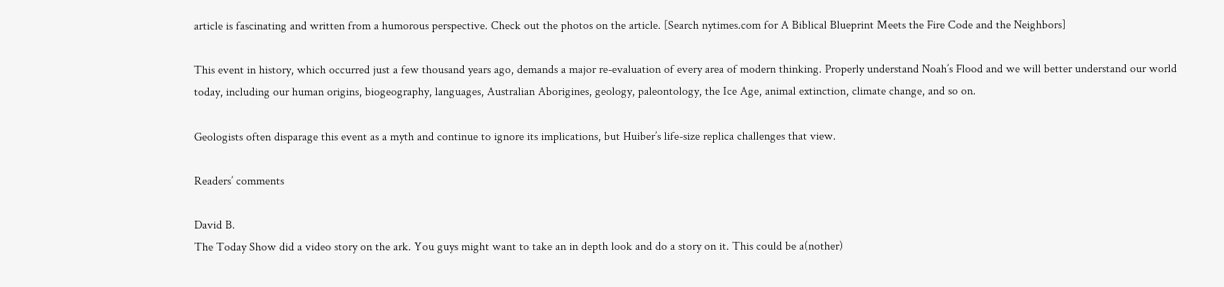article is fascinating and written from a humorous perspective. Check out the photos on the article. [Search nytimes.com for A Biblical Blueprint Meets the Fire Code and the Neighbors]

This event in history, which occurred just a few thousand years ago, demands a major re-evaluation of every area of modern thinking. Properly understand Noah’s Flood and we will better understand our world today, including our human origins, biogeography, languages, Australian Aborigines, geology, paleontology, the Ice Age, animal extinction, climate change, and so on.

Geologists often disparage this event as a myth and continue to ignore its implications, but Huiber’s life-size replica challenges that view.

Readers’ comments

David B.
The Today Show did a video story on the ark. You guys might want to take an in depth look and do a story on it. This could be a(nother)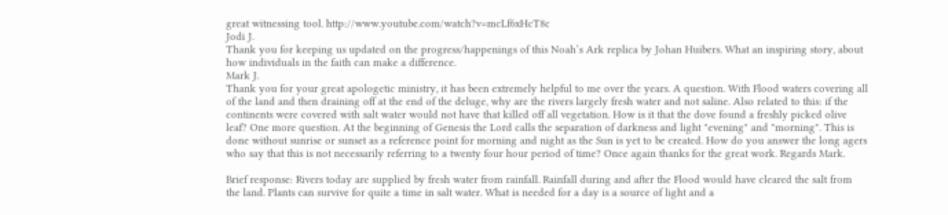great witnessing tool. http://www.youtube.com/watch?v=mcLf6xHcT8c
Jodi J.
Thank you for keeping us updated on the progress/happenings of this Noah’s Ark replica by Johan Huibers. What an inspiring story, about how individuals in the faith can make a difference.
Mark J.
Thank you for your great apologetic ministry, it has been extremely helpful to me over the years. A question. With Flood waters covering all of the land and then draining off at the end of the deluge, why are the rivers largely fresh water and not saline. Also related to this: if the continents were covered with salt water would not have that killed off all vegetation. How is it that the dove found a freshly picked olive leaf? One more question. At the beginning of Genesis the Lord calls the separation of darkness and light "evening" and "morning". This is done without sunrise or sunset as a reference point for morning and night as the Sun is yet to be created. How do you answer the long agers who say that this is not necessarily referring to a twenty four hour period of time? Once again thanks for the great work. Regards Mark.

Brief response: Rivers today are supplied by fresh water from rainfall. Rainfall during and after the Flood would have cleared the salt from the land. Plants can survive for quite a time in salt water. What is needed for a day is a source of light and a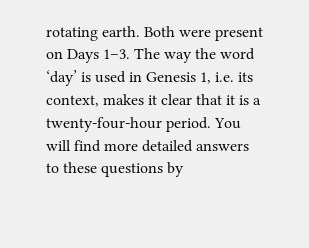rotating earth. Both were present on Days 1–3. The way the word ‘day’ is used in Genesis 1, i.e. its context, makes it clear that it is a twenty-four-hour period. You will find more detailed answers to these questions by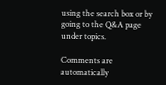using the search box or by going to the Q&A page under topics.

Comments are automatically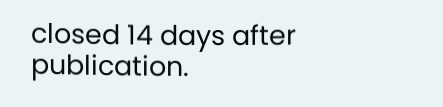closed 14 days after publication.